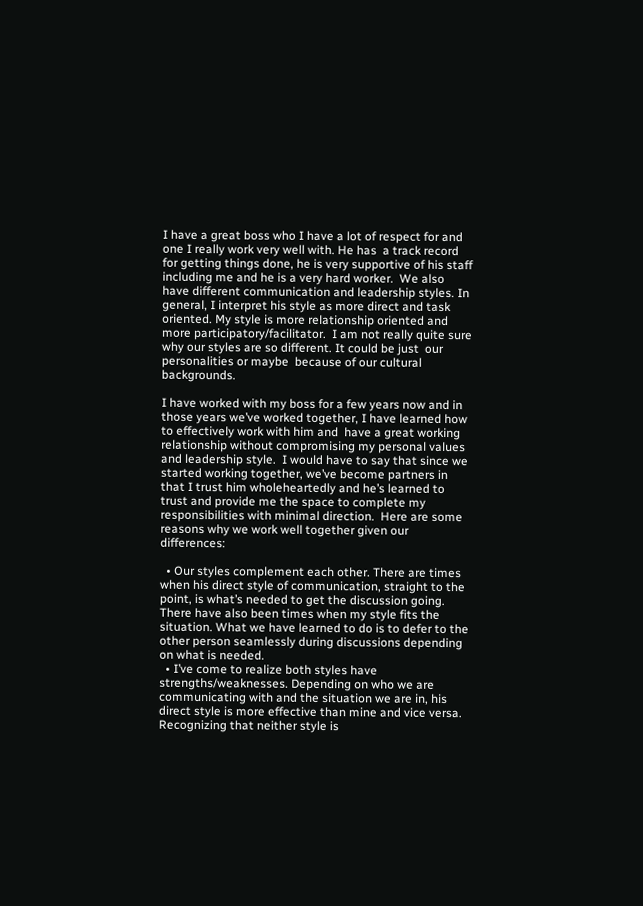I have a great boss who I have a lot of respect for and one I really work very well with. He has  a track record for getting things done, he is very supportive of his staff including me and he is a very hard worker.  We also have different communication and leadership styles. In general, I interpret his style as more direct and task oriented. My style is more relationship oriented and more participatory/facilitator.  I am not really quite sure why our styles are so different. It could be just  our personalities or maybe  because of our cultural backgrounds.

I have worked with my boss for a few years now and in those years we’ve worked together, I have learned how to effectively work with him and  have a great working relationship without compromising my personal values and leadership style.  I would have to say that since we started working together, we’ve become partners in that I trust him wholeheartedly and he’s learned to trust and provide me the space to complete my responsibilities with minimal direction.  Here are some reasons why we work well together given our differences:

  • Our styles complement each other. There are times when his direct style of communication, straight to the point, is what’s needed to get the discussion going. There have also been times when my style fits the situation. What we have learned to do is to defer to the other person seamlessly during discussions depending on what is needed.
  • I’ve come to realize both styles have strengths/weaknesses. Depending on who we are communicating with and the situation we are in, his direct style is more effective than mine and vice versa. Recognizing that neither style is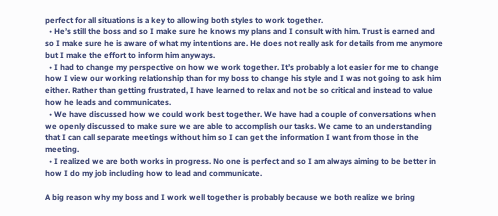perfect for all situations is a key to allowing both styles to work together.
  • He’s still the boss and so I make sure he knows my plans and I consult with him. Trust is earned and so I make sure he is aware of what my intentions are. He does not really ask for details from me anymore but I make the effort to inform him anyways.
  • I had to change my perspective on how we work together. It’s probably a lot easier for me to change how I view our working relationship than for my boss to change his style and I was not going to ask him either. Rather than getting frustrated, I have learned to relax and not be so critical and instead to value how he leads and communicates.
  • We have discussed how we could work best together. We have had a couple of conversations when we openly discussed to make sure we are able to accomplish our tasks. We came to an understanding that I can call separate meetings without him so I can get the information I want from those in the meeting.
  • I realized we are both works in progress. No one is perfect and so I am always aiming to be better in how I do my job including how to lead and communicate.

A big reason why my boss and I work well together is probably because we both realize we bring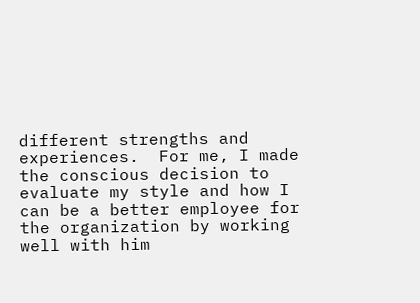different strengths and experiences.  For me, I made the conscious decision to evaluate my style and how I can be a better employee for the organization by working well with him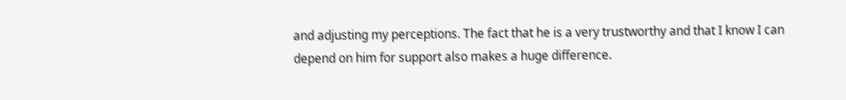and adjusting my perceptions. The fact that he is a very trustworthy and that I know I can depend on him for support also makes a huge difference.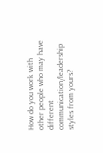How do you work with other people who may have different communication/leadership styles from yours?